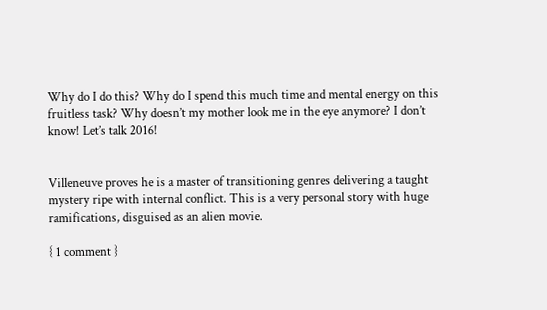Why do I do this? Why do I spend this much time and mental energy on this fruitless task? Why doesn’t my mother look me in the eye anymore? I don’t know! Let’s talk 2016!


Villeneuve proves he is a master of transitioning genres delivering a taught mystery ripe with internal conflict. This is a very personal story with huge ramifications, disguised as an alien movie.

{ 1 comment }